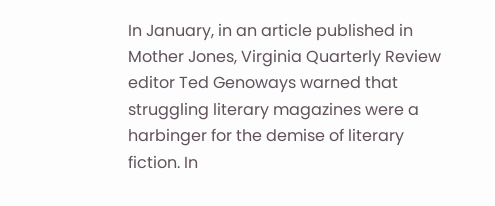In January, in an article published in Mother Jones, Virginia Quarterly Review editor Ted Genoways warned that struggling literary magazines were a harbinger for the demise of literary fiction. In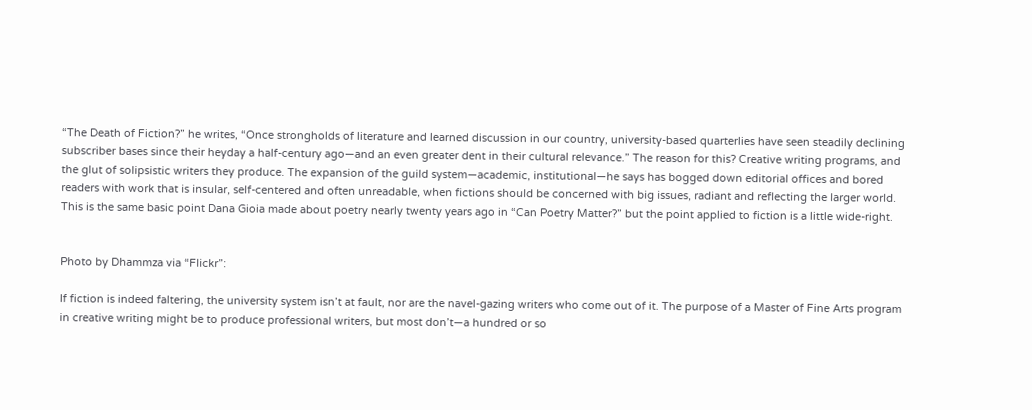“The Death of Fiction?” he writes, “Once strongholds of literature and learned discussion in our country, university-based quarterlies have seen steadily declining subscriber bases since their heyday a half-century ago—and an even greater dent in their cultural relevance.” The reason for this? Creative writing programs, and the glut of solipsistic writers they produce. The expansion of the guild system—academic, institutional—he says has bogged down editorial offices and bored readers with work that is insular, self-centered and often unreadable, when fictions should be concerned with big issues, radiant and reflecting the larger world. This is the same basic point Dana Gioia made about poetry nearly twenty years ago in “Can Poetry Matter?” but the point applied to fiction is a little wide-right.


Photo by Dhammza via “Flickr”:

If fiction is indeed faltering, the university system isn’t at fault, nor are the navel-gazing writers who come out of it. The purpose of a Master of Fine Arts program in creative writing might be to produce professional writers, but most don’t—a hundred or so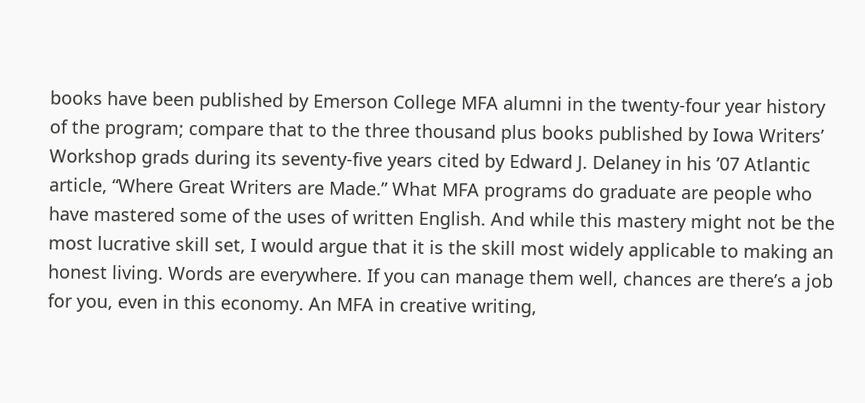books have been published by Emerson College MFA alumni in the twenty-four year history of the program; compare that to the three thousand plus books published by Iowa Writers’ Workshop grads during its seventy-five years cited by Edward J. Delaney in his ’07 Atlantic article, “Where Great Writers are Made.” What MFA programs do graduate are people who have mastered some of the uses of written English. And while this mastery might not be the most lucrative skill set, I would argue that it is the skill most widely applicable to making an honest living. Words are everywhere. If you can manage them well, chances are there’s a job for you, even in this economy. An MFA in creative writing,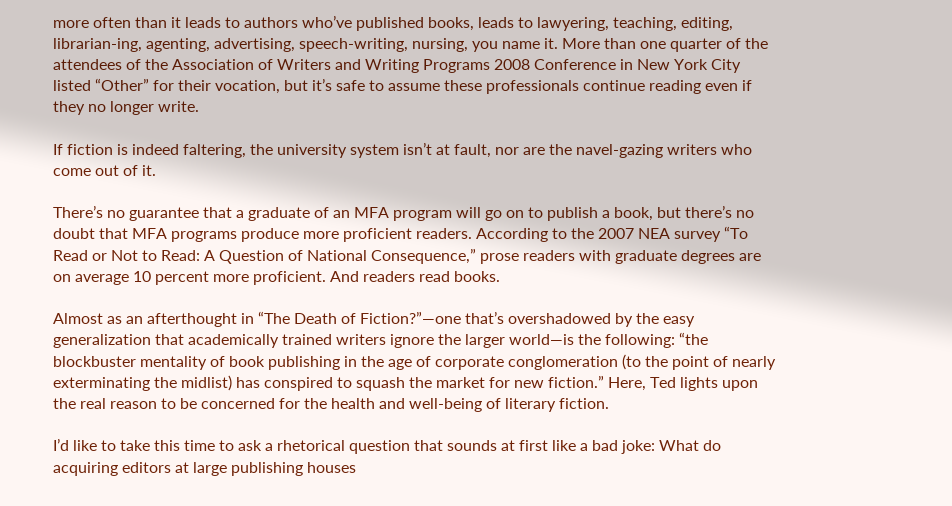more often than it leads to authors who’ve published books, leads to lawyering, teaching, editing, librarian-ing, agenting, advertising, speech-writing, nursing, you name it. More than one quarter of the attendees of the Association of Writers and Writing Programs 2008 Conference in New York City listed “Other” for their vocation, but it’s safe to assume these professionals continue reading even if they no longer write.

If fiction is indeed faltering, the university system isn’t at fault, nor are the navel-gazing writers who come out of it.

There’s no guarantee that a graduate of an MFA program will go on to publish a book, but there’s no doubt that MFA programs produce more proficient readers. According to the 2007 NEA survey “To Read or Not to Read: A Question of National Consequence,” prose readers with graduate degrees are on average 10 percent more proficient. And readers read books.

Almost as an afterthought in “The Death of Fiction?”—one that’s overshadowed by the easy generalization that academically trained writers ignore the larger world—is the following: “the blockbuster mentality of book publishing in the age of corporate conglomeration (to the point of nearly exterminating the midlist) has conspired to squash the market for new fiction.” Here, Ted lights upon the real reason to be concerned for the health and well-being of literary fiction.

I’d like to take this time to ask a rhetorical question that sounds at first like a bad joke: What do acquiring editors at large publishing houses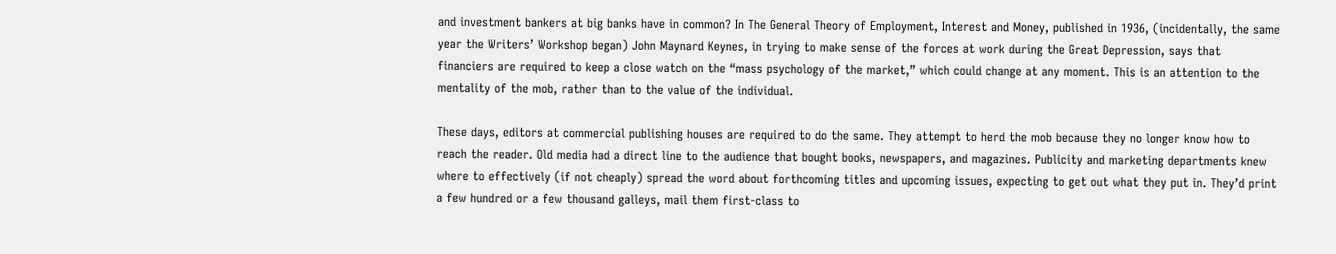and investment bankers at big banks have in common? In The General Theory of Employment, Interest and Money, published in 1936, (incidentally, the same year the Writers’ Workshop began) John Maynard Keynes, in trying to make sense of the forces at work during the Great Depression, says that financiers are required to keep a close watch on the “mass psychology of the market,” which could change at any moment. This is an attention to the mentality of the mob, rather than to the value of the individual.

These days, editors at commercial publishing houses are required to do the same. They attempt to herd the mob because they no longer know how to reach the reader. Old media had a direct line to the audience that bought books, newspapers, and magazines. Publicity and marketing departments knew where to effectively (if not cheaply) spread the word about forthcoming titles and upcoming issues, expecting to get out what they put in. They’d print a few hundred or a few thousand galleys, mail them first-class to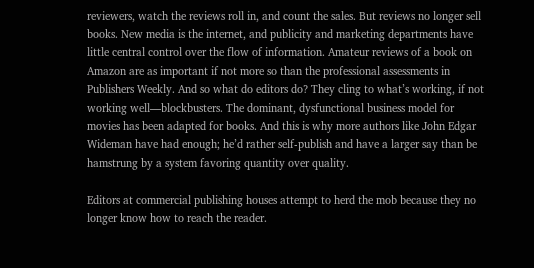reviewers, watch the reviews roll in, and count the sales. But reviews no longer sell books. New media is the internet, and publicity and marketing departments have little central control over the flow of information. Amateur reviews of a book on Amazon are as important if not more so than the professional assessments in Publishers Weekly. And so what do editors do? They cling to what’s working, if not working well—blockbusters. The dominant, dysfunctional business model for movies has been adapted for books. And this is why more authors like John Edgar Wideman have had enough; he’d rather self-publish and have a larger say than be hamstrung by a system favoring quantity over quality.

Editors at commercial publishing houses attempt to herd the mob because they no longer know how to reach the reader.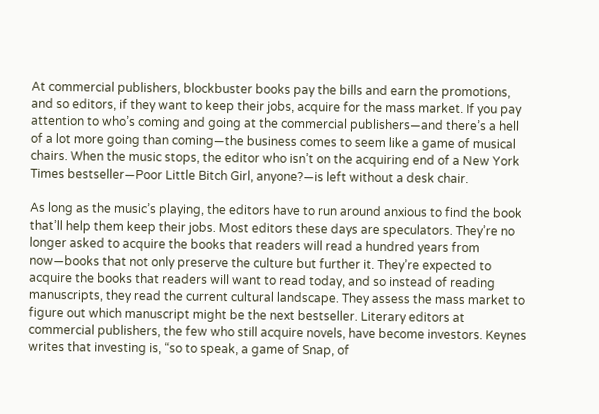At commercial publishers, blockbuster books pay the bills and earn the promotions, and so editors, if they want to keep their jobs, acquire for the mass market. If you pay attention to who’s coming and going at the commercial publishers—and there’s a hell of a lot more going than coming—the business comes to seem like a game of musical chairs. When the music stops, the editor who isn’t on the acquiring end of a New York Times bestseller—Poor Little Bitch Girl, anyone?—is left without a desk chair.

As long as the music’s playing, the editors have to run around anxious to find the book that’ll help them keep their jobs. Most editors these days are speculators. They’re no longer asked to acquire the books that readers will read a hundred years from now—books that not only preserve the culture but further it. They’re expected to acquire the books that readers will want to read today, and so instead of reading manuscripts, they read the current cultural landscape. They assess the mass market to figure out which manuscript might be the next bestseller. Literary editors at commercial publishers, the few who still acquire novels, have become investors. Keynes writes that investing is, “so to speak, a game of Snap, of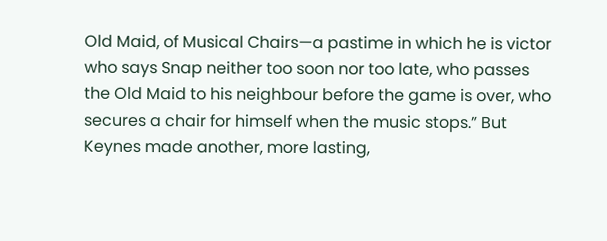Old Maid, of Musical Chairs—a pastime in which he is victor who says Snap neither too soon nor too late, who passes the Old Maid to his neighbour before the game is over, who secures a chair for himself when the music stops.” But Keynes made another, more lasting,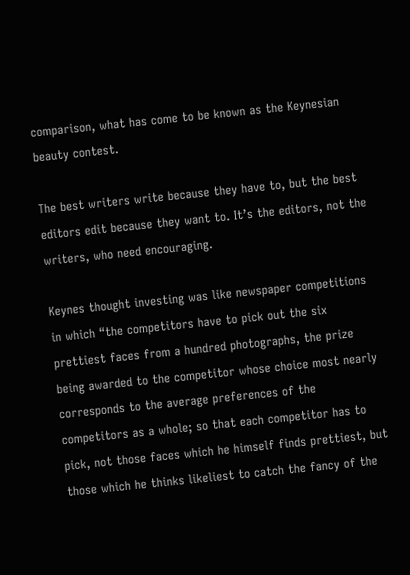comparison, what has come to be known as the Keynesian beauty contest.

The best writers write because they have to, but the best editors edit because they want to. It’s the editors, not the writers, who need encouraging.

Keynes thought investing was like newspaper competitions in which “the competitors have to pick out the six prettiest faces from a hundred photographs, the prize being awarded to the competitor whose choice most nearly corresponds to the average preferences of the competitors as a whole; so that each competitor has to pick, not those faces which he himself finds prettiest, but those which he thinks likeliest to catch the fancy of the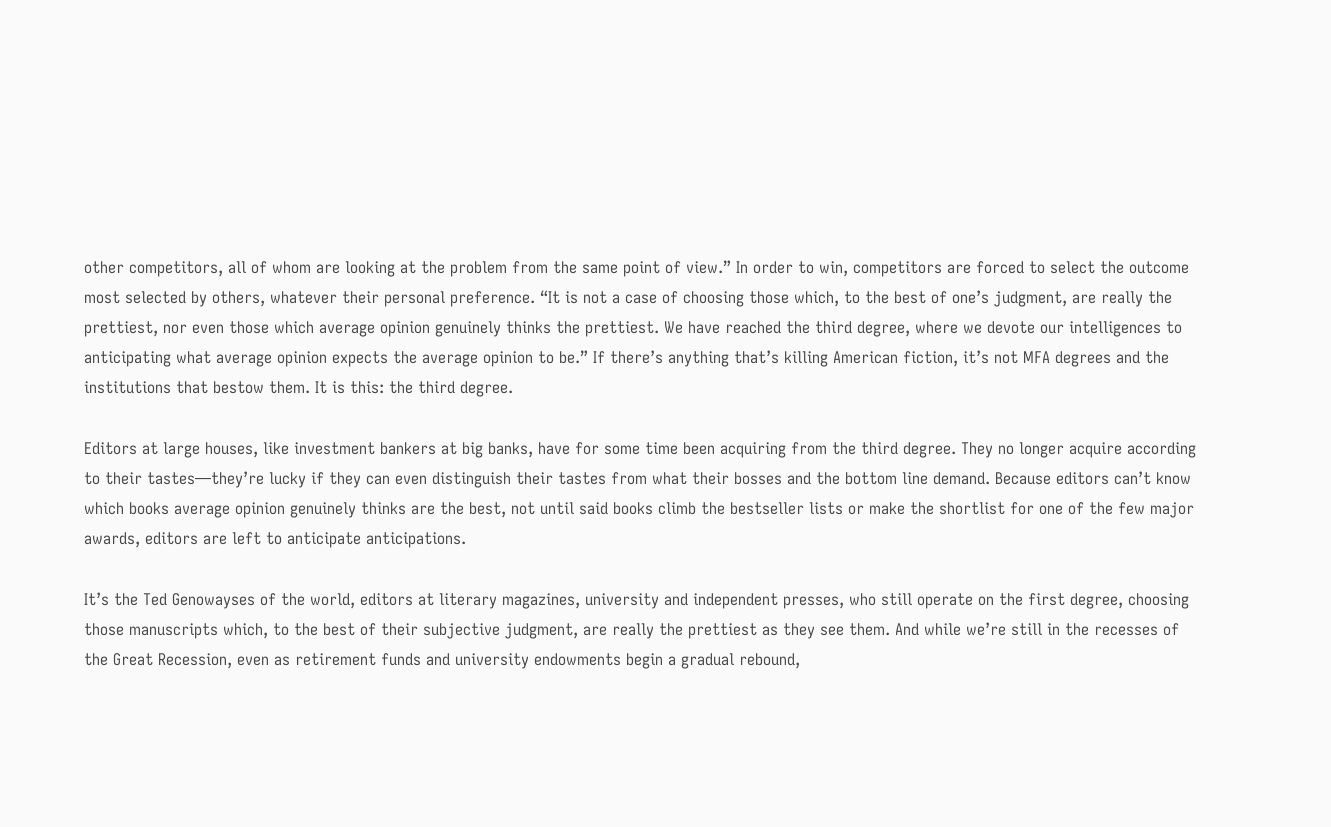other competitors, all of whom are looking at the problem from the same point of view.” In order to win, competitors are forced to select the outcome most selected by others, whatever their personal preference. “It is not a case of choosing those which, to the best of one’s judgment, are really the prettiest, nor even those which average opinion genuinely thinks the prettiest. We have reached the third degree, where we devote our intelligences to anticipating what average opinion expects the average opinion to be.” If there’s anything that’s killing American fiction, it’s not MFA degrees and the institutions that bestow them. It is this: the third degree.

Editors at large houses, like investment bankers at big banks, have for some time been acquiring from the third degree. They no longer acquire according to their tastes—they’re lucky if they can even distinguish their tastes from what their bosses and the bottom line demand. Because editors can’t know which books average opinion genuinely thinks are the best, not until said books climb the bestseller lists or make the shortlist for one of the few major awards, editors are left to anticipate anticipations.

It’s the Ted Genowayses of the world, editors at literary magazines, university and independent presses, who still operate on the first degree, choosing those manuscripts which, to the best of their subjective judgment, are really the prettiest as they see them. And while we’re still in the recesses of the Great Recession, even as retirement funds and university endowments begin a gradual rebound,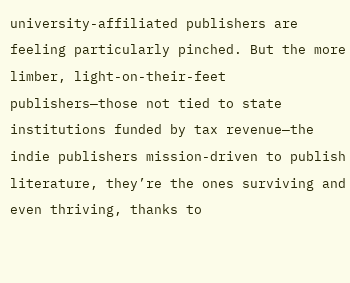university-affiliated publishers are feeling particularly pinched. But the more limber, light-on-their-feet publishers—those not tied to state institutions funded by tax revenue—the indie publishers mission-driven to publish literature, they’re the ones surviving and even thriving, thanks to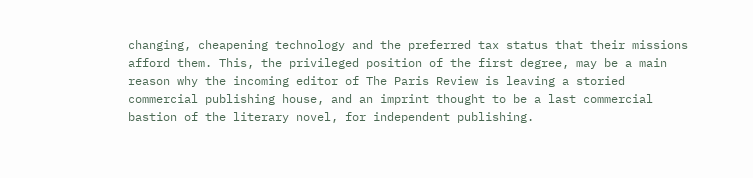changing, cheapening technology and the preferred tax status that their missions afford them. This, the privileged position of the first degree, may be a main reason why the incoming editor of The Paris Review is leaving a storied commercial publishing house, and an imprint thought to be a last commercial bastion of the literary novel, for independent publishing.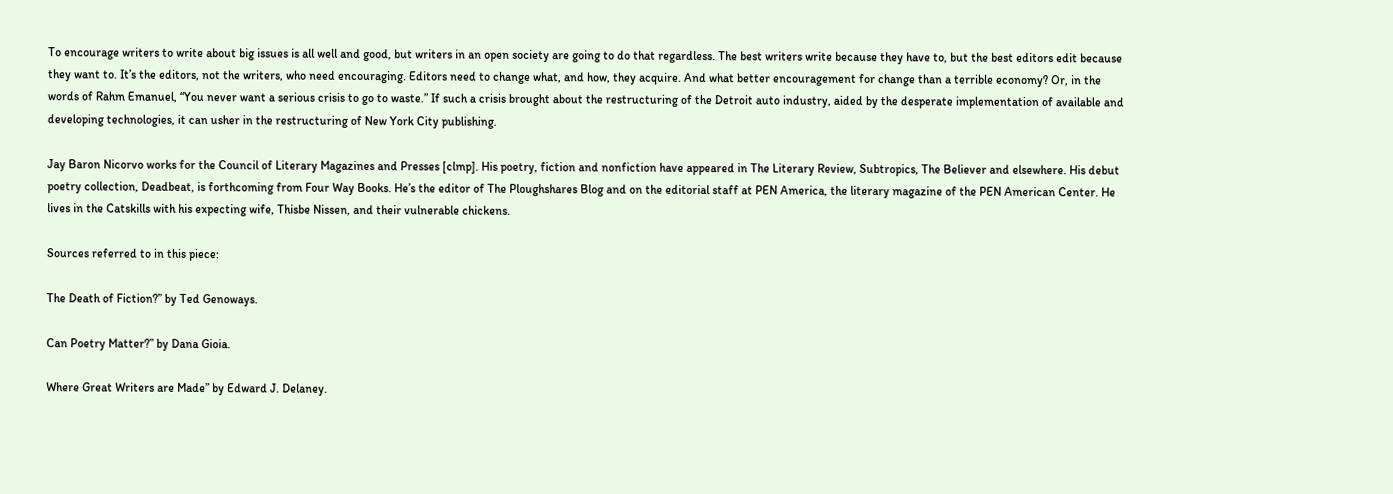To encourage writers to write about big issues is all well and good, but writers in an open society are going to do that regardless. The best writers write because they have to, but the best editors edit because they want to. It’s the editors, not the writers, who need encouraging. Editors need to change what, and how, they acquire. And what better encouragement for change than a terrible economy? Or, in the words of Rahm Emanuel, “You never want a serious crisis to go to waste.” If such a crisis brought about the restructuring of the Detroit auto industry, aided by the desperate implementation of available and developing technologies, it can usher in the restructuring of New York City publishing.

Jay Baron Nicorvo works for the Council of Literary Magazines and Presses [clmp]. His poetry, fiction and nonfiction have appeared in The Literary Review, Subtropics, The Believer and elsewhere. His debut poetry collection, Deadbeat, is forthcoming from Four Way Books. He’s the editor of The Ploughshares Blog and on the editorial staff at PEN America, the literary magazine of the PEN American Center. He lives in the Catskills with his expecting wife, Thisbe Nissen, and their vulnerable chickens.

Sources referred to in this piece:

The Death of Fiction?” by Ted Genoways.

Can Poetry Matter?” by Dana Gioia.

Where Great Writers are Made” by Edward J. Delaney.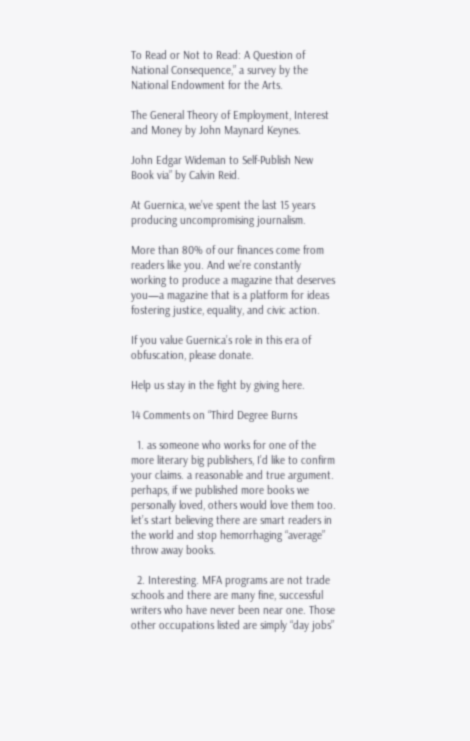To Read or Not to Read: A Question of National Consequence,” a survey by the National Endowment for the Arts.

The General Theory of Employment, Interest and Money by John Maynard Keynes.

John Edgar Wideman to Self-Publish New Book via” by Calvin Reid.

At Guernica, we’ve spent the last 15 years producing uncompromising journalism.

More than 80% of our finances come from readers like you. And we’re constantly working to produce a magazine that deserves you—a magazine that is a platform for ideas fostering justice, equality, and civic action.

If you value Guernica’s role in this era of obfuscation, please donate.

Help us stay in the fight by giving here.

14 Comments on “Third Degree Burns

  1. as someone who works for one of the more literary big publishers, I’d like to confirm your claims. a reasonable and true argument. perhaps, if we published more books we personally loved, others would love them too. let’s start believing there are smart readers in the world and stop hemorrhaging “average” throw away books.

  2. Interesting. MFA programs are not trade schools and there are many fine, successful writers who have never been near one. Those other occupations listed are simply “day jobs”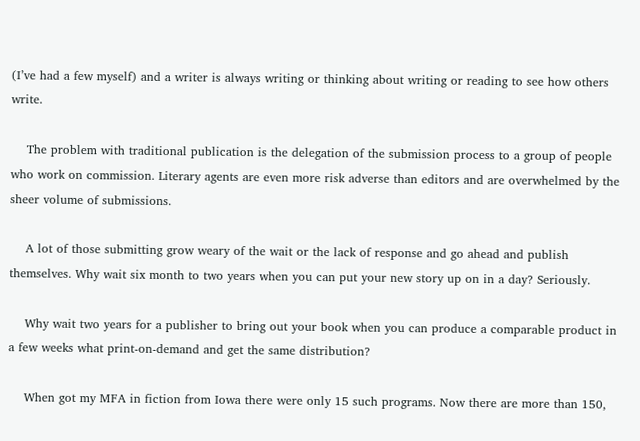(I’ve had a few myself) and a writer is always writing or thinking about writing or reading to see how others write.

    The problem with traditional publication is the delegation of the submission process to a group of people who work on commission. Literary agents are even more risk adverse than editors and are overwhelmed by the sheer volume of submissions.

    A lot of those submitting grow weary of the wait or the lack of response and go ahead and publish themselves. Why wait six month to two years when you can put your new story up on in a day? Seriously.

    Why wait two years for a publisher to bring out your book when you can produce a comparable product in a few weeks what print-on-demand and get the same distribution?

    When got my MFA in fiction from Iowa there were only 15 such programs. Now there are more than 150,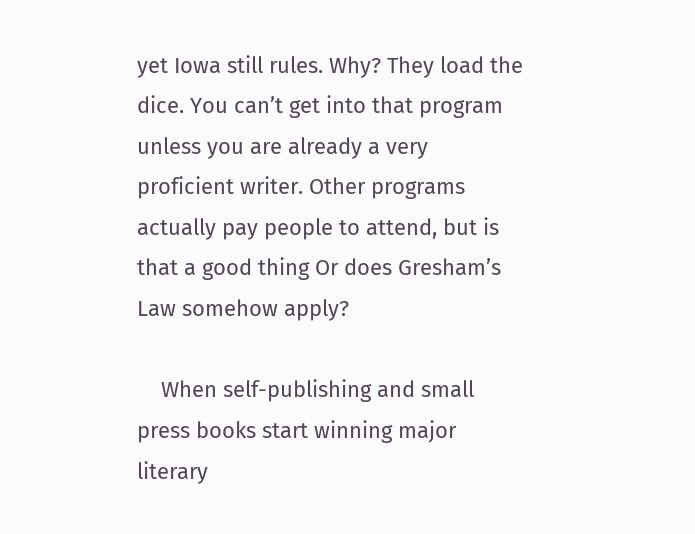yet Iowa still rules. Why? They load the dice. You can’t get into that program unless you are already a very proficient writer. Other programs actually pay people to attend, but is that a good thing Or does Gresham’s Law somehow apply?

    When self-publishing and small press books start winning major literary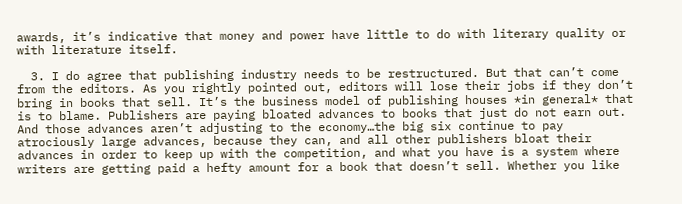awards, it’s indicative that money and power have little to do with literary quality or with literature itself.

  3. I do agree that publishing industry needs to be restructured. But that can’t come from the editors. As you rightly pointed out, editors will lose their jobs if they don’t bring in books that sell. It’s the business model of publishing houses *in general* that is to blame. Publishers are paying bloated advances to books that just do not earn out. And those advances aren’t adjusting to the economy…the big six continue to pay atrociously large advances, because they can, and all other publishers bloat their advances in order to keep up with the competition, and what you have is a system where writers are getting paid a hefty amount for a book that doesn’t sell. Whether you like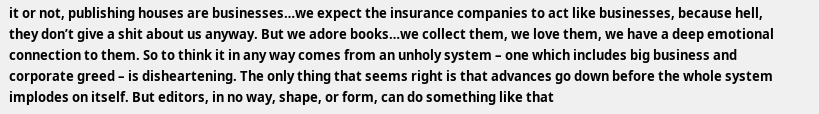it or not, publishing houses are businesses…we expect the insurance companies to act like businesses, because hell, they don’t give a shit about us anyway. But we adore books…we collect them, we love them, we have a deep emotional connection to them. So to think it in any way comes from an unholy system – one which includes big business and corporate greed – is disheartening. The only thing that seems right is that advances go down before the whole system implodes on itself. But editors, in no way, shape, or form, can do something like that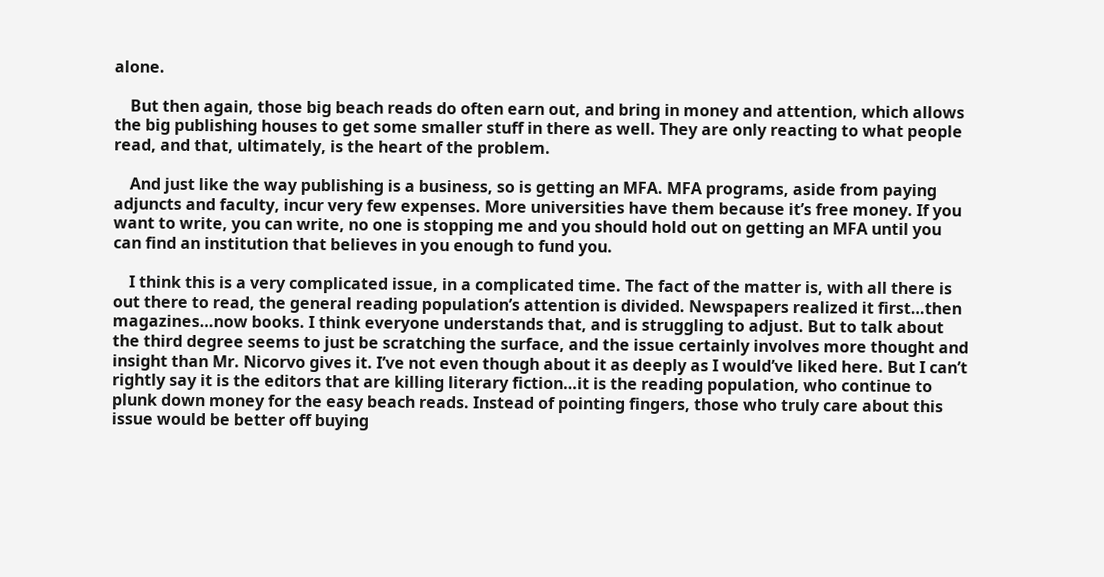alone.

    But then again, those big beach reads do often earn out, and bring in money and attention, which allows the big publishing houses to get some smaller stuff in there as well. They are only reacting to what people read, and that, ultimately, is the heart of the problem.

    And just like the way publishing is a business, so is getting an MFA. MFA programs, aside from paying adjuncts and faculty, incur very few expenses. More universities have them because it’s free money. If you want to write, you can write, no one is stopping me and you should hold out on getting an MFA until you can find an institution that believes in you enough to fund you.

    I think this is a very complicated issue, in a complicated time. The fact of the matter is, with all there is out there to read, the general reading population’s attention is divided. Newspapers realized it first…then magazines…now books. I think everyone understands that, and is struggling to adjust. But to talk about the third degree seems to just be scratching the surface, and the issue certainly involves more thought and insight than Mr. Nicorvo gives it. I’ve not even though about it as deeply as I would’ve liked here. But I can’t rightly say it is the editors that are killing literary fiction…it is the reading population, who continue to plunk down money for the easy beach reads. Instead of pointing fingers, those who truly care about this issue would be better off buying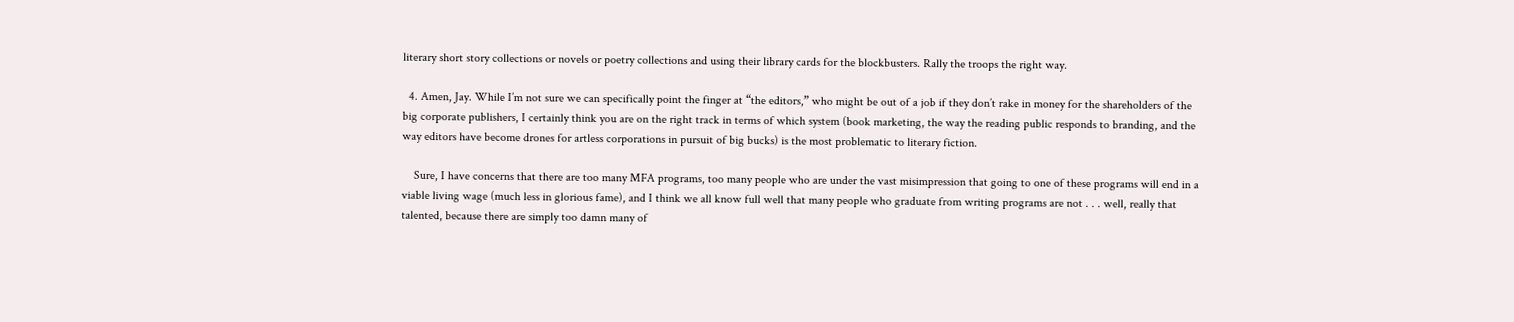literary short story collections or novels or poetry collections and using their library cards for the blockbusters. Rally the troops the right way.

  4. Amen, Jay. While I’m not sure we can specifically point the finger at “the editors,” who might be out of a job if they don’t rake in money for the shareholders of the big corporate publishers, I certainly think you are on the right track in terms of which system (book marketing, the way the reading public responds to branding, and the way editors have become drones for artless corporations in pursuit of big bucks) is the most problematic to literary fiction.

    Sure, I have concerns that there are too many MFA programs, too many people who are under the vast misimpression that going to one of these programs will end in a viable living wage (much less in glorious fame), and I think we all know full well that many people who graduate from writing programs are not . . . well, really that talented, because there are simply too damn many of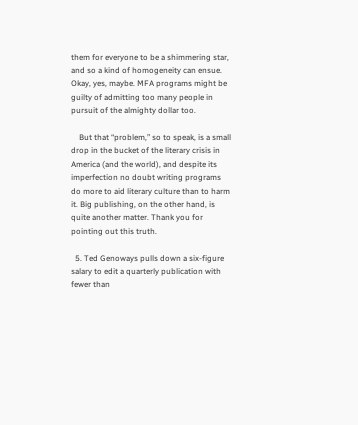them for everyone to be a shimmering star, and so a kind of homogeneity can ensue. Okay, yes, maybe. MFA programs might be guilty of admitting too many people in pursuit of the almighty dollar too.

    But that “problem,” so to speak, is a small drop in the bucket of the literary crisis in America (and the world), and despite its imperfection no doubt writing programs do more to aid literary culture than to harm it. Big publishing, on the other hand, is quite another matter. Thank you for pointing out this truth.

  5. Ted Genoways pulls down a six-figure salary to edit a quarterly publication with fewer than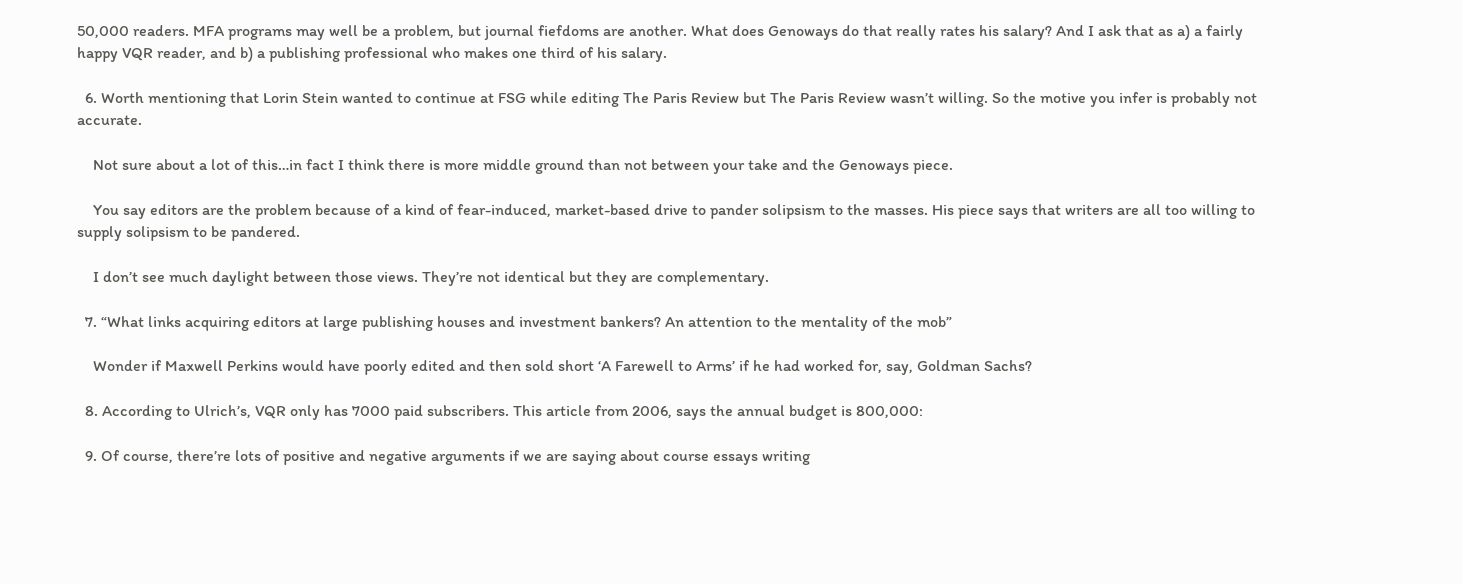50,000 readers. MFA programs may well be a problem, but journal fiefdoms are another. What does Genoways do that really rates his salary? And I ask that as a) a fairly happy VQR reader, and b) a publishing professional who makes one third of his salary.

  6. Worth mentioning that Lorin Stein wanted to continue at FSG while editing The Paris Review but The Paris Review wasn’t willing. So the motive you infer is probably not accurate.

    Not sure about a lot of this…in fact I think there is more middle ground than not between your take and the Genoways piece.

    You say editors are the problem because of a kind of fear-induced, market-based drive to pander solipsism to the masses. His piece says that writers are all too willing to supply solipsism to be pandered.

    I don’t see much daylight between those views. They’re not identical but they are complementary.

  7. “What links acquiring editors at large publishing houses and investment bankers? An attention to the mentality of the mob”

    Wonder if Maxwell Perkins would have poorly edited and then sold short ‘A Farewell to Arms’ if he had worked for, say, Goldman Sachs?

  8. According to Ulrich’s, VQR only has 7000 paid subscribers. This article from 2006, says the annual budget is 800,000:

  9. Of course, there’re lots of positive and negative arguments if we are saying about course essays writing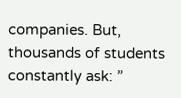companies. But, thousands of students constantly ask: ”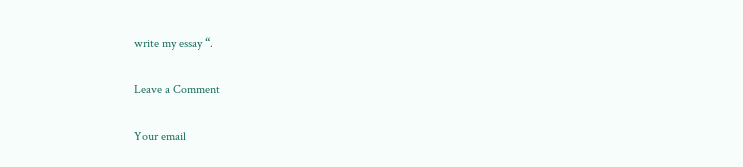write my essay “.

Leave a Comment

Your email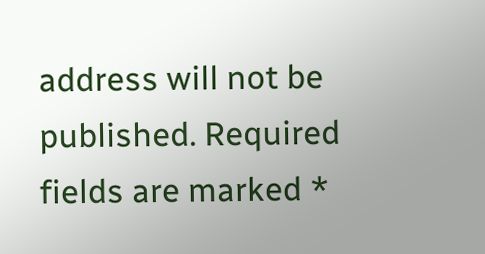address will not be published. Required fields are marked *